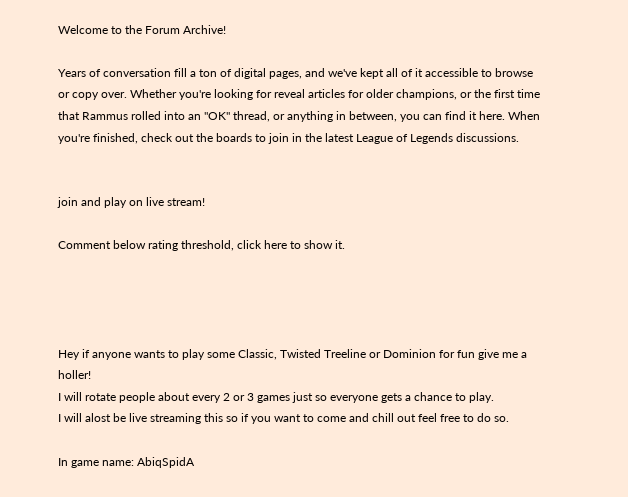Welcome to the Forum Archive!

Years of conversation fill a ton of digital pages, and we've kept all of it accessible to browse or copy over. Whether you're looking for reveal articles for older champions, or the first time that Rammus rolled into an "OK" thread, or anything in between, you can find it here. When you're finished, check out the boards to join in the latest League of Legends discussions.


join and play on live stream!

Comment below rating threshold, click here to show it.




Hey if anyone wants to play some Classic, Twisted Treeline or Dominion for fun give me a holler!
I will rotate people about every 2 or 3 games just so everyone gets a chance to play.
I will alost be live streaming this so if you want to come and chill out feel free to do so.

In game name: AbiqSpidA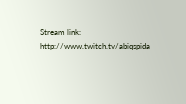Stream link: http://www.twitch.tv/abiqspida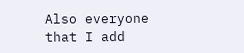Also everyone that I add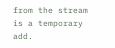from the stream is a temporary add.